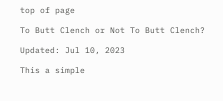top of page

To Butt Clench or Not To Butt Clench?

Updated: Jul 10, 2023

This a simple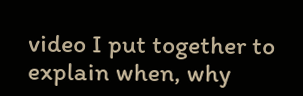video I put together to explain when, why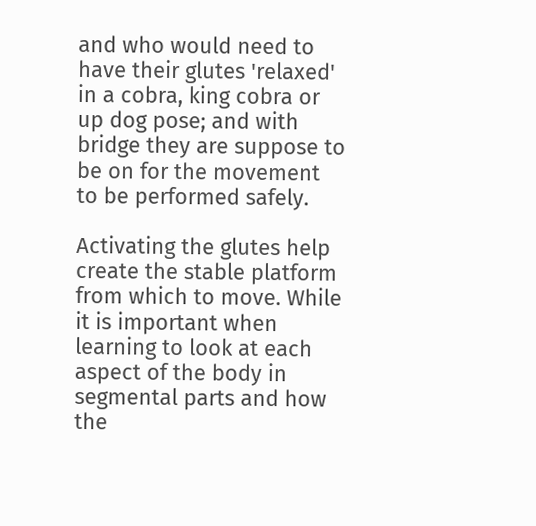and who would need to have their glutes 'relaxed' in a cobra, king cobra or up dog pose; and with bridge they are suppose to be on for the movement to be performed safely.

Activating the glutes help create the stable platform from which to move. While it is important when learning to look at each aspect of the body in segmental parts and how the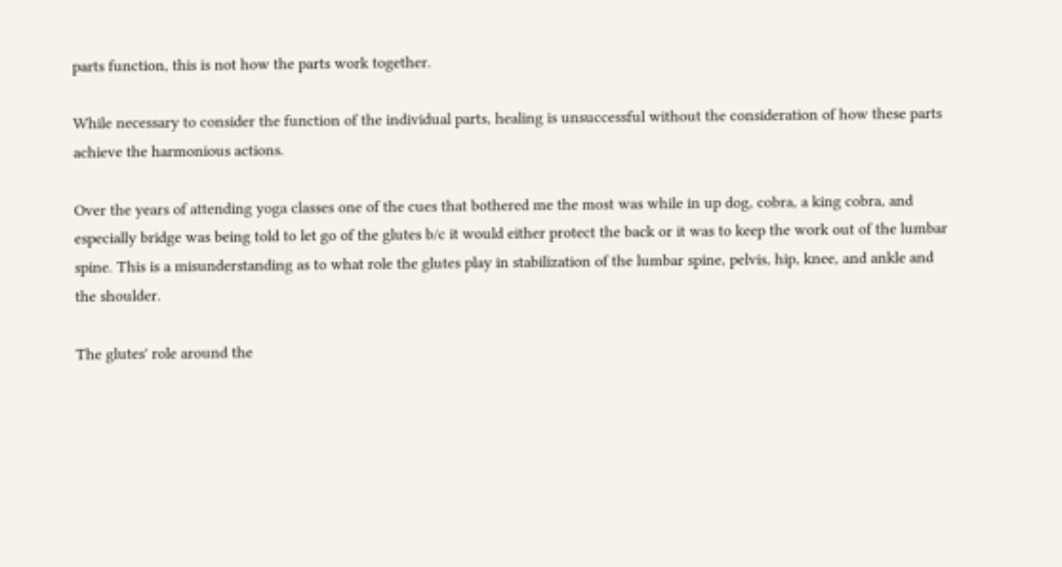parts function, this is not how the parts work together.

While necessary to consider the function of the individual parts, healing is unsuccessful without the consideration of how these parts achieve the harmonious actions.

Over the years of attending yoga classes one of the cues that bothered me the most was while in up dog, cobra, a king cobra, and especially bridge was being told to let go of the glutes b/c it would either protect the back or it was to keep the work out of the lumbar spine. This is a misunderstanding as to what role the glutes play in stabilization of the lumbar spine, pelvis, hip, knee, and ankle and the shoulder.

The glutes' role around the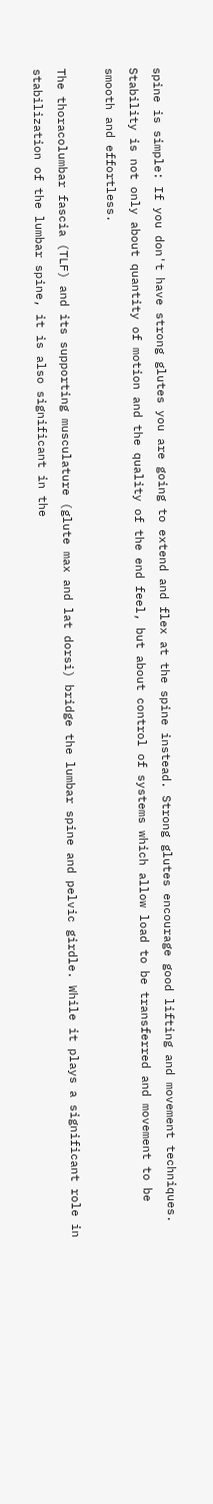spine is simple: If you don't have strong glutes you are going to extend and flex at the spine instead. Strong glutes encourage good lifting and movement techniques. Stability is not only about quantity of motion and the quality of the end feel, but about control of systems which allow load to be transferred and movement to be smooth and effortless.

The thoracolumbar fascia (TLF) and its supporting musculature (glute max and lat dorsi) bridge the lumbar spine and pelvic girdle. While it plays a significant role in stabilization of the lumbar spine, it is also significant in the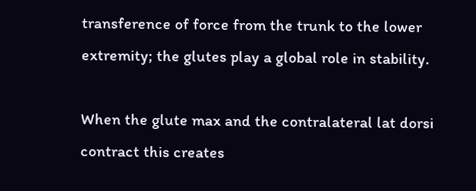transference of force from the trunk to the lower extremity; the glutes play a global role in stability.

When the glute max and the contralateral lat dorsi contract this creates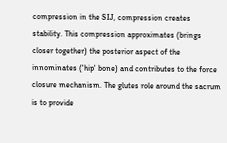compression in the SIJ, compression creates stability. This compression approximates (brings closer together) the posterior aspect of the innominates ('hip' bone) and contributes to the force closure mechanism. The glutes role around the sacrum is to provide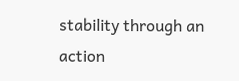stability through an action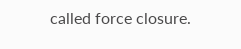called force closure.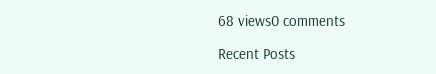68 views0 comments

Recent Posts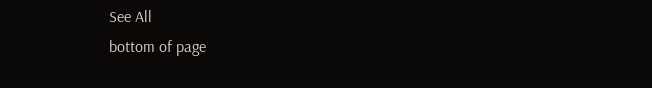See All
bottom of page